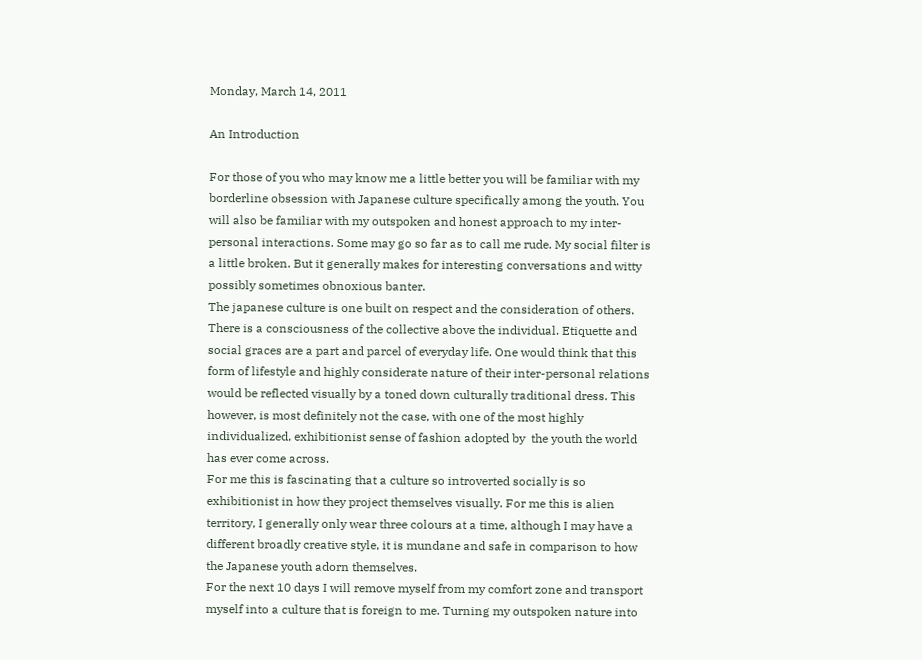Monday, March 14, 2011

An Introduction

For those of you who may know me a little better you will be familiar with my borderline obsession with Japanese culture specifically among the youth. You will also be familiar with my outspoken and honest approach to my inter-personal interactions. Some may go so far as to call me rude. My social filter is a little broken. But it generally makes for interesting conversations and witty possibly sometimes obnoxious banter.
The japanese culture is one built on respect and the consideration of others. There is a consciousness of the collective above the individual. Etiquette and social graces are a part and parcel of everyday life. One would think that this form of lifestyle and highly considerate nature of their inter-personal relations would be reflected visually by a toned down culturally traditional dress. This however, is most definitely not the case, with one of the most highly individualized, exhibitionist sense of fashion adopted by  the youth the world has ever come across.
For me this is fascinating that a culture so introverted socially is so exhibitionist in how they project themselves visually. For me this is alien territory, I generally only wear three colours at a time, although I may have a different broadly creative style, it is mundane and safe in comparison to how the Japanese youth adorn themselves.
For the next 10 days I will remove myself from my comfort zone and transport myself into a culture that is foreign to me. Turning my outspoken nature into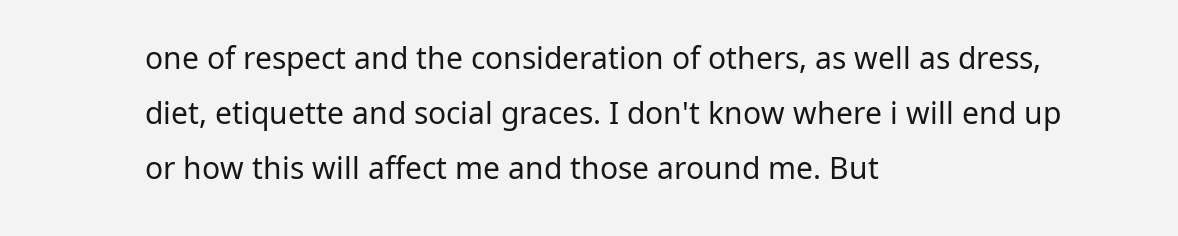one of respect and the consideration of others, as well as dress, diet, etiquette and social graces. I don't know where i will end up or how this will affect me and those around me. But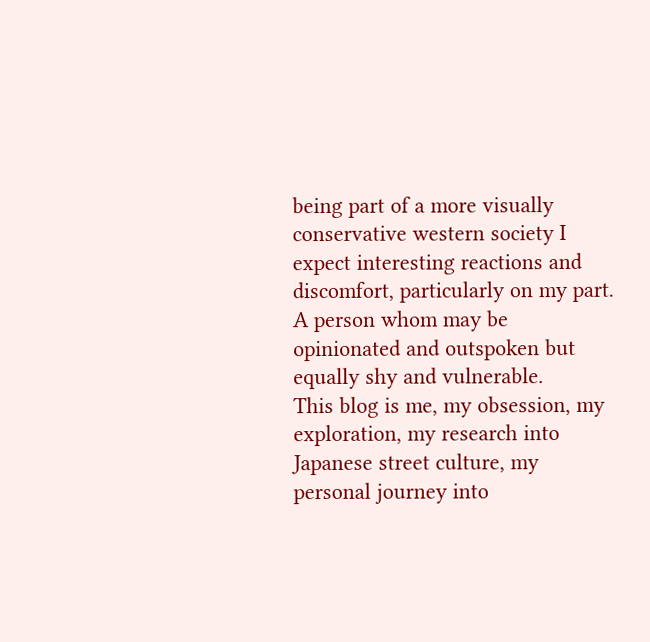being part of a more visually conservative western society I expect interesting reactions and discomfort, particularly on my part. A person whom may be opinionated and outspoken but equally shy and vulnerable.
This blog is me, my obsession, my exploration, my research into Japanese street culture, my personal journey into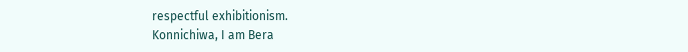respectful exhibitionism.
Konnichiwa, I am Bera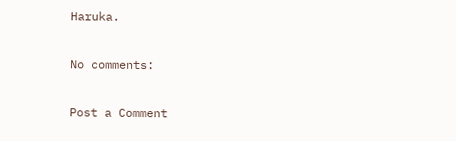Haruka.

No comments:

Post a Comment